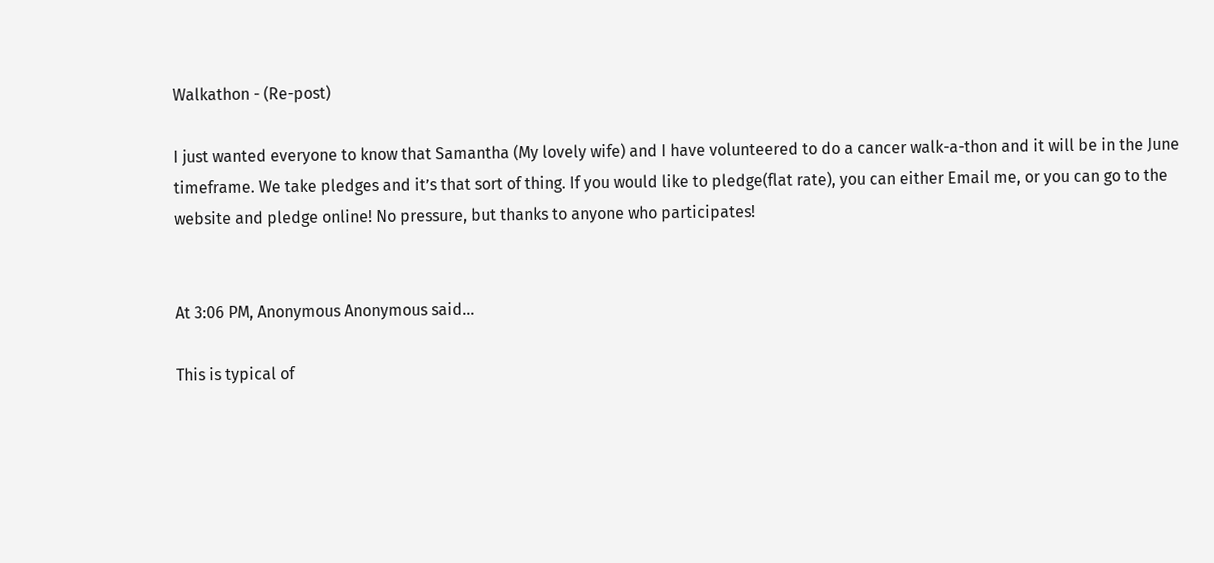Walkathon - (Re-post)

I just wanted everyone to know that Samantha (My lovely wife) and I have volunteered to do a cancer walk-a-thon and it will be in the June timeframe. We take pledges and it’s that sort of thing. If you would like to pledge(flat rate), you can either Email me, or you can go to the website and pledge online! No pressure, but thanks to anyone who participates!


At 3:06 PM, Anonymous Anonymous said...

This is typical of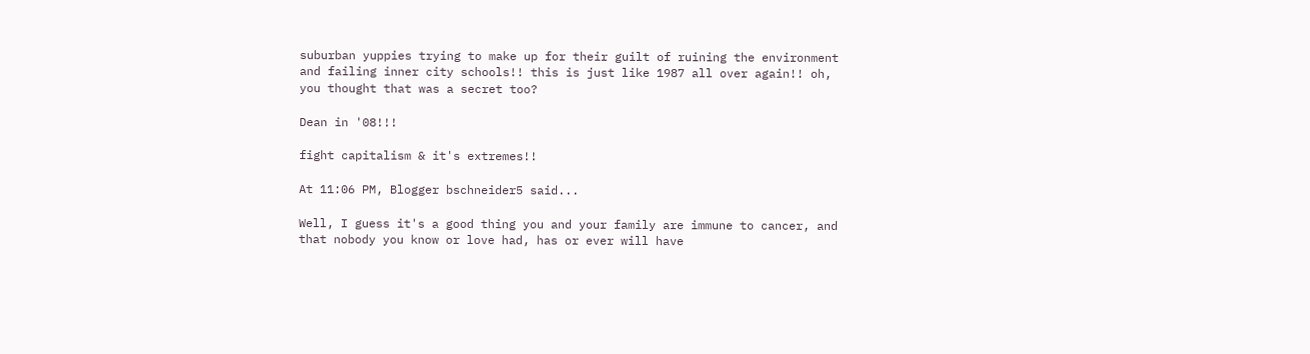suburban yuppies trying to make up for their guilt of ruining the environment and failing inner city schools!! this is just like 1987 all over again!! oh, you thought that was a secret too?

Dean in '08!!!

fight capitalism & it's extremes!!

At 11:06 PM, Blogger bschneider5 said...

Well, I guess it's a good thing you and your family are immune to cancer, and that nobody you know or love had, has or ever will have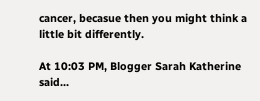cancer, becasue then you might think a little bit differently.

At 10:03 PM, Blogger Sarah Katherine said...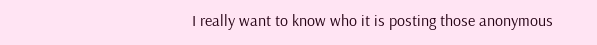I really want to know who it is posting those anonymous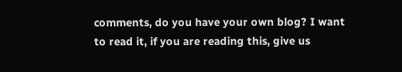comments, do you have your own blog? I want to read it, if you are reading this, give us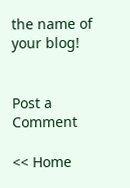the name of your blog!


Post a Comment

<< Home